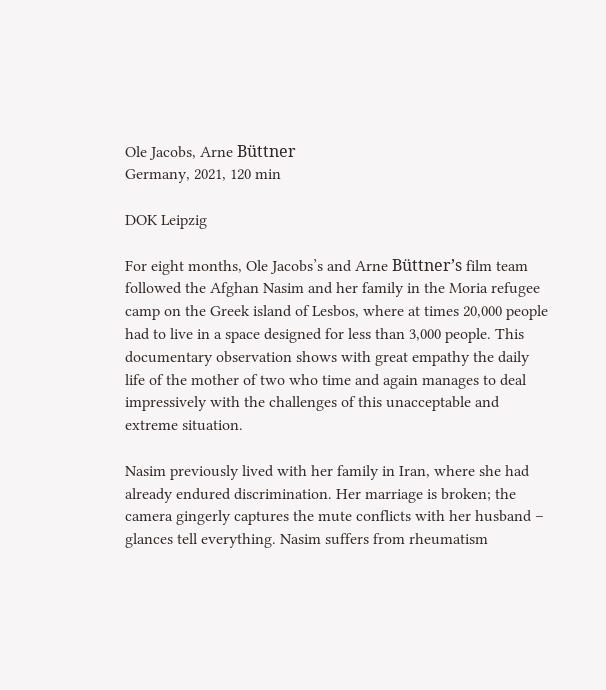Ole Jacobs, Arne Büttner
Germany, 2021, 120 min

DOK Leipzig

For eight months, Ole Jacobs’s and Arne Büttner’s film team followed the Afghan Nasim and her family in the Moria refugee camp on the Greek island of Lesbos, where at times 20,000 people had to live in a space designed for less than 3,000 people. This documentary observation shows with great empathy the daily life of the mother of two who time and again manages to deal impressively with the challenges of this unacceptable and extreme situation.

Nasim previously lived with her family in Iran, where she had already endured discrimination. Her marriage is broken; the camera gingerly captures the mute conflicts with her husband – glances tell everything. Nasim suffers from rheumatism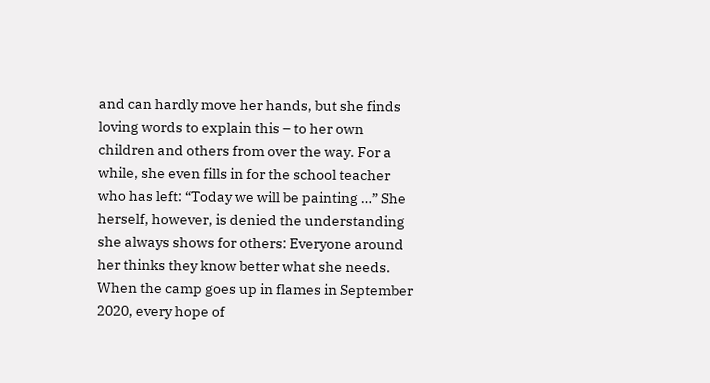and can hardly move her hands, but she finds loving words to explain this – to her own children and others from over the way. For a while, she even fills in for the school teacher who has left: “Today we will be painting …” She herself, however, is denied the understanding she always shows for others: Everyone around her thinks they know better what she needs. When the camp goes up in flames in September 2020, every hope of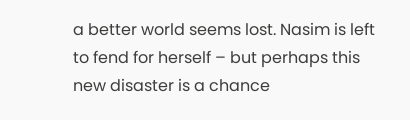a better world seems lost. Nasim is left to fend for herself – but perhaps this new disaster is a chance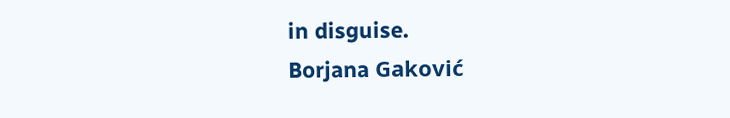in disguise.
Borjana Gaković